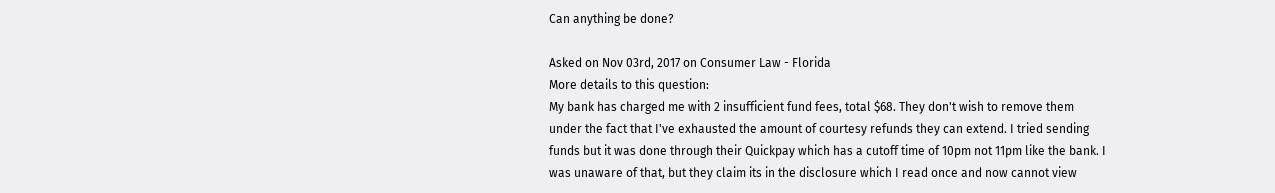Can anything be done?

Asked on Nov 03rd, 2017 on Consumer Law - Florida
More details to this question:
My bank has charged me with 2 insufficient fund fees, total $68. They don't wish to remove them under the fact that I've exhausted the amount of courtesy refunds they can extend. I tried sending funds but it was done through their Quickpay which has a cutoff time of 10pm not 11pm like the bank. I was unaware of that, but they claim its in the disclosure which I read once and now cannot view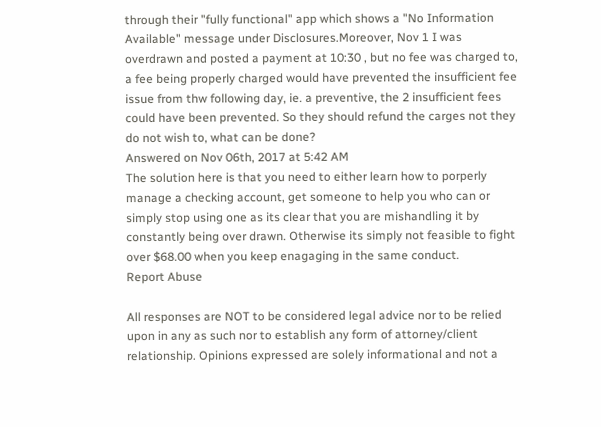through their "fully functional" app which shows a "No Information Available" message under Disclosures.Moreover, Nov 1 I was overdrawn and posted a payment at 10:30 , but no fee was charged to, a fee being properly charged would have prevented the insufficient fee issue from thw following day, ie. a preventive, the 2 insufficient fees could have been prevented. So they should refund the carges not they do not wish to, what can be done?
Answered on Nov 06th, 2017 at 5:42 AM
The solution here is that you need to either learn how to porperly manage a checking account, get someone to help you who can or simply stop using one as its clear that you are mishandling it by constantly being over drawn. Otherwise its simply not feasible to fight over $68.00 when you keep enagaging in the same conduct.
Report Abuse

All responses are NOT to be considered legal advice nor to be relied upon in any as such nor to establish any form of attorney/client relationship. Opinions expressed are solely informational and not a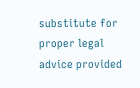substitute for proper legal advice provided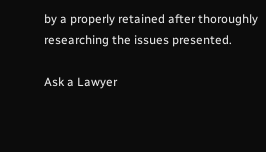by a properly retained after thoroughly researching the issues presented.

Ask a Lawyer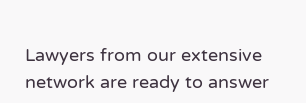Lawyers from our extensive network are ready to answer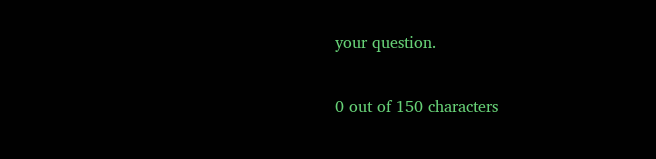your question.

0 out of 150 characters